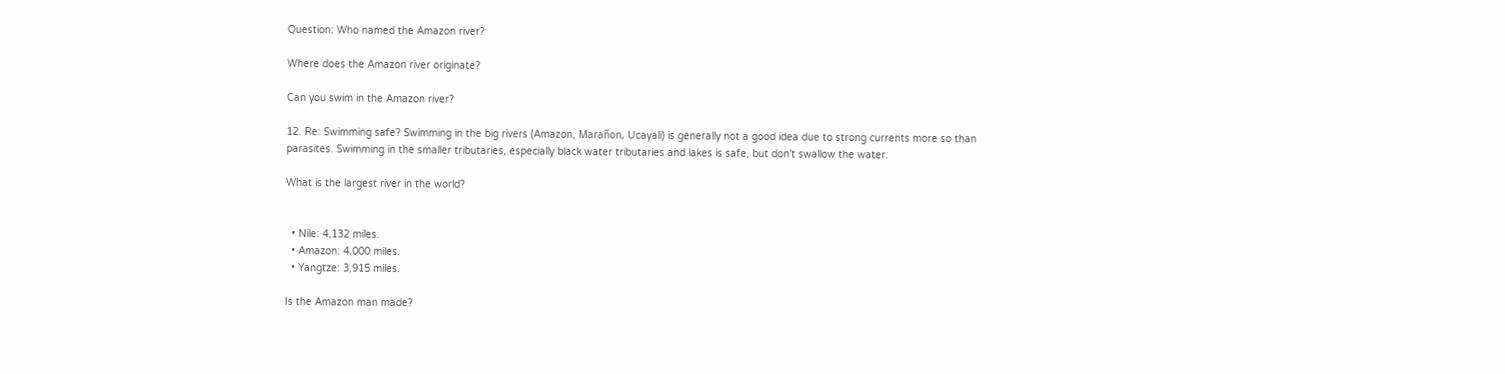Question: Who named the Amazon river?

Where does the Amazon river originate?

Can you swim in the Amazon river?

12. Re: Swimming safe? Swimming in the big rivers (Amazon, Marañon, Ucayali) is generally not a good idea due to strong currents more so than parasites. Swimming in the smaller tributaries, especially black water tributaries and lakes is safe, but don’t swallow the water.

What is the largest river in the world?


  • Nile: 4,132 miles.
  • Amazon: 4,000 miles.
  • Yangtze: 3,915 miles.

Is the Amazon man made?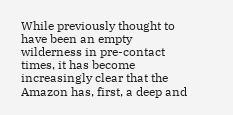While previously thought to have been an empty wilderness in pre-contact times, it has become increasingly clear that the Amazon has, first, a deep and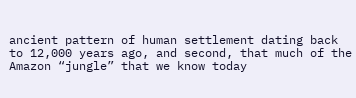ancient pattern of human settlement dating back to 12,000 years ago, and second, that much of the Amazon “jungle” that we know today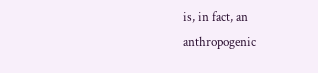is, in fact, an anthropogenic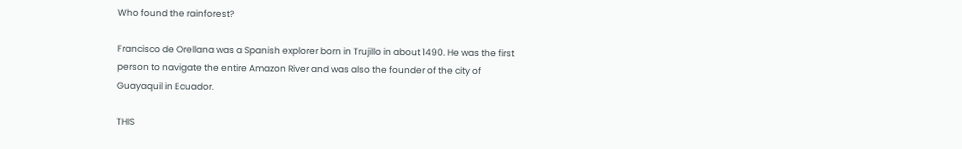Who found the rainforest?

Francisco de Orellana was a Spanish explorer born in Trujillo in about 1490. He was the first person to navigate the entire Amazon River and was also the founder of the city of Guayaquil in Ecuador.

THIS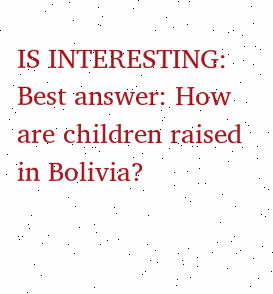IS INTERESTING:  Best answer: How are children raised in Bolivia?